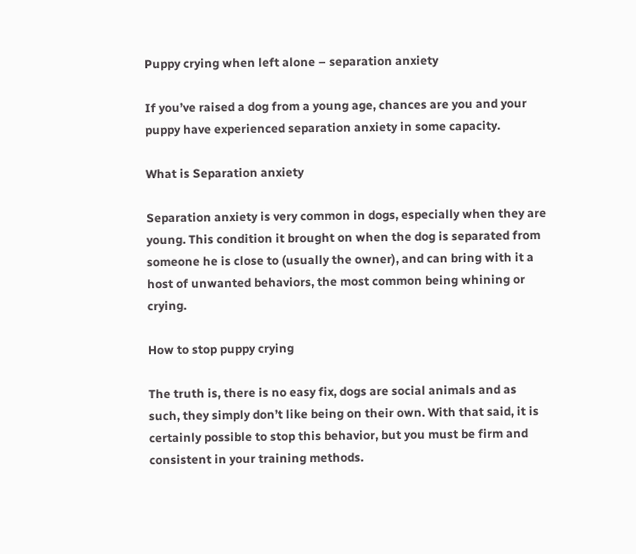Puppy crying when left alone – separation anxiety

If you’ve raised a dog from a young age, chances are you and your puppy have experienced separation anxiety in some capacity.

What is Separation anxiety

Separation anxiety is very common in dogs, especially when they are young. This condition it brought on when the dog is separated from someone he is close to (usually the owner), and can bring with it a host of unwanted behaviors, the most common being whining or crying.

How to stop puppy crying

The truth is, there is no easy fix, dogs are social animals and as such, they simply don’t like being on their own. With that said, it is certainly possible to stop this behavior, but you must be firm and consistent in your training methods.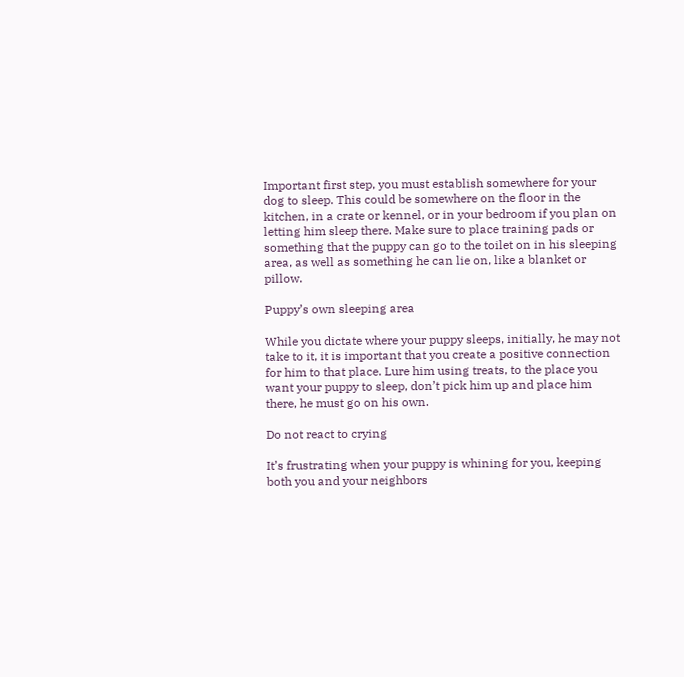Important first step, you must establish somewhere for your dog to sleep. This could be somewhere on the floor in the kitchen, in a crate or kennel, or in your bedroom if you plan on letting him sleep there. Make sure to place training pads or something that the puppy can go to the toilet on in his sleeping area, as well as something he can lie on, like a blanket or pillow.

Puppy’s own sleeping area

While you dictate where your puppy sleeps, initially, he may not take to it, it is important that you create a positive connection for him to that place. Lure him using treats, to the place you want your puppy to sleep, don’t pick him up and place him there, he must go on his own.

Do not react to crying

It’s frustrating when your puppy is whining for you, keeping both you and your neighbors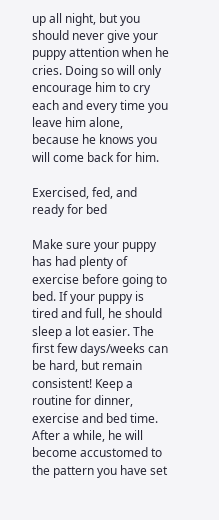up all night, but you should never give your puppy attention when he cries. Doing so will only encourage him to cry each and every time you leave him alone, because he knows you will come back for him.

Exercised, fed, and ready for bed

Make sure your puppy has had plenty of exercise before going to bed. If your puppy is tired and full, he should sleep a lot easier. The first few days/weeks can be hard, but remain consistent! Keep a routine for dinner, exercise and bed time. After a while, he will become accustomed to the pattern you have set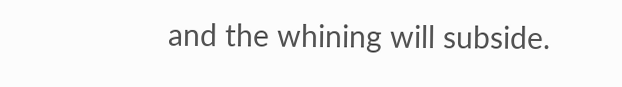and the whining will subside.